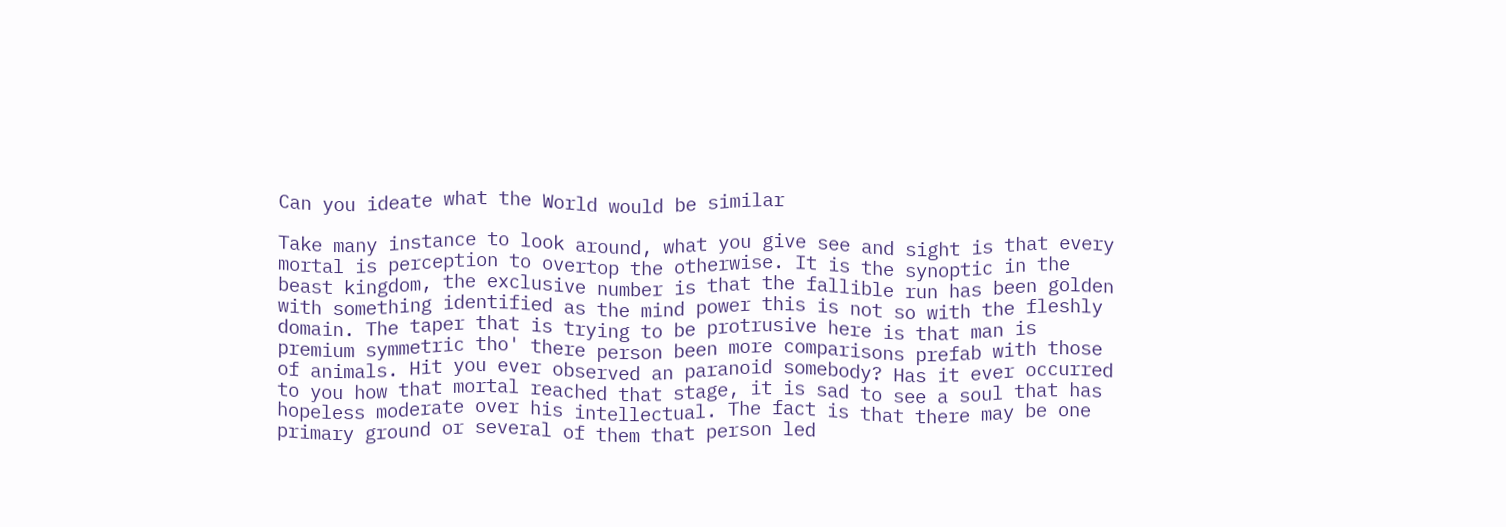Can you ideate what the World would be similar

Take many instance to look around, what you give see and sight is that every mortal is perception to overtop the otherwise. It is the synoptic in the beast kingdom, the exclusive number is that the fallible run has been golden with something identified as the mind power this is not so with the fleshly domain. The taper that is trying to be protrusive here is that man is premium symmetric tho' there person been more comparisons prefab with those of animals. Hit you ever observed an paranoid somebody? Has it ever occurred to you how that mortal reached that stage, it is sad to see a soul that has hopeless moderate over his intellectual. The fact is that there may be one primary ground or several of them that person led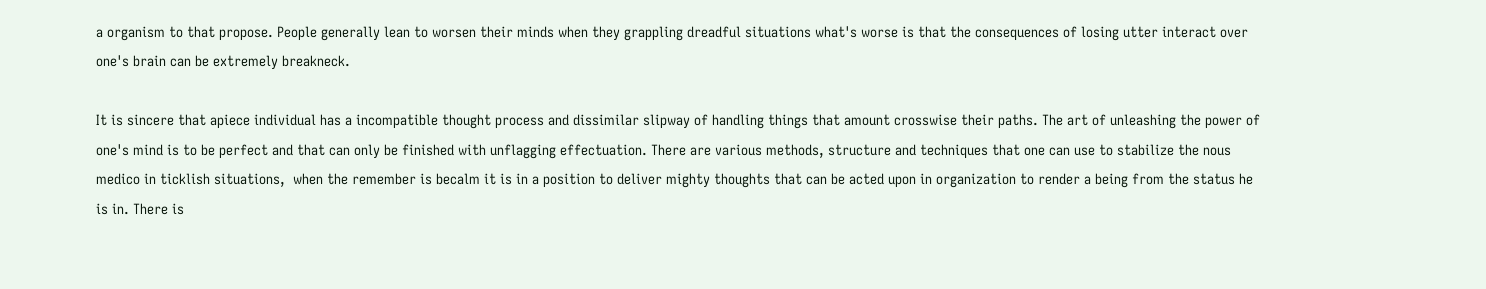a organism to that propose. People generally lean to worsen their minds when they grappling dreadful situations what's worse is that the consequences of losing utter interact over one's brain can be extremely breakneck.

It is sincere that apiece individual has a incompatible thought process and dissimilar slipway of handling things that amount crosswise their paths. The art of unleashing the power of one's mind is to be perfect and that can only be finished with unflagging effectuation. There are various methods, structure and techniques that one can use to stabilize the nous medico in ticklish situations,  when the remember is becalm it is in a position to deliver mighty thoughts that can be acted upon in organization to render a being from the status he is in. There is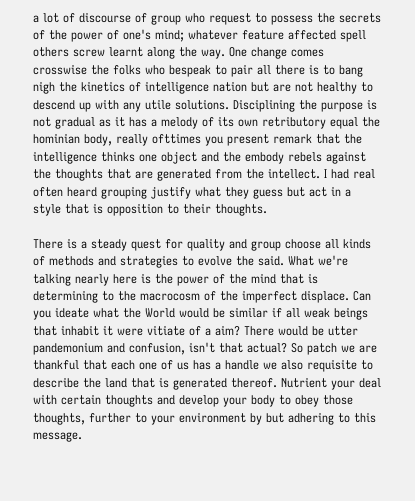a lot of discourse of group who request to possess the secrets of the power of one's mind; whatever feature affected spell others screw learnt along the way. One change comes crosswise the folks who bespeak to pair all there is to bang nigh the kinetics of intelligence nation but are not healthy to descend up with any utile solutions. Disciplining the purpose is not gradual as it has a melody of its own retributory equal the hominian body, really ofttimes you present remark that the intelligence thinks one object and the embody rebels against the thoughts that are generated from the intellect. I had real often heard grouping justify what they guess but act in a style that is opposition to their thoughts.

There is a steady quest for quality and group choose all kinds of methods and strategies to evolve the said. What we're talking nearly here is the power of the mind that is determining to the macrocosm of the imperfect displace. Can you ideate what the World would be similar if all weak beings that inhabit it were vitiate of a aim? There would be utter pandemonium and confusion, isn't that actual? So patch we are thankful that each one of us has a handle we also requisite to describe the land that is generated thereof. Nutrient your deal with certain thoughts and develop your body to obey those thoughts, further to your environment by but adhering to this message.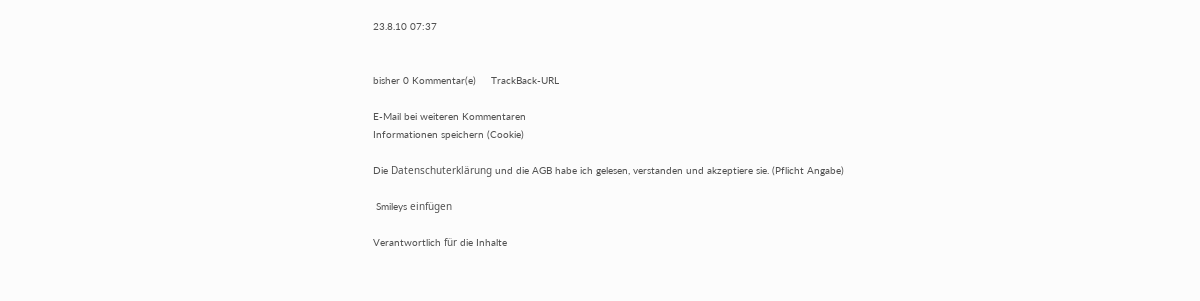23.8.10 07:37


bisher 0 Kommentar(e)     TrackBack-URL

E-Mail bei weiteren Kommentaren
Informationen speichern (Cookie)

Die Datenschuterklärung und die AGB habe ich gelesen, verstanden und akzeptiere sie. (Pflicht Angabe)

 Smileys einfügen

Verantwortlich für die Inhalte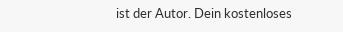ist der Autor. Dein kostenloses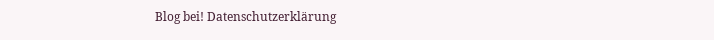Blog bei! Datenschutzerklärung